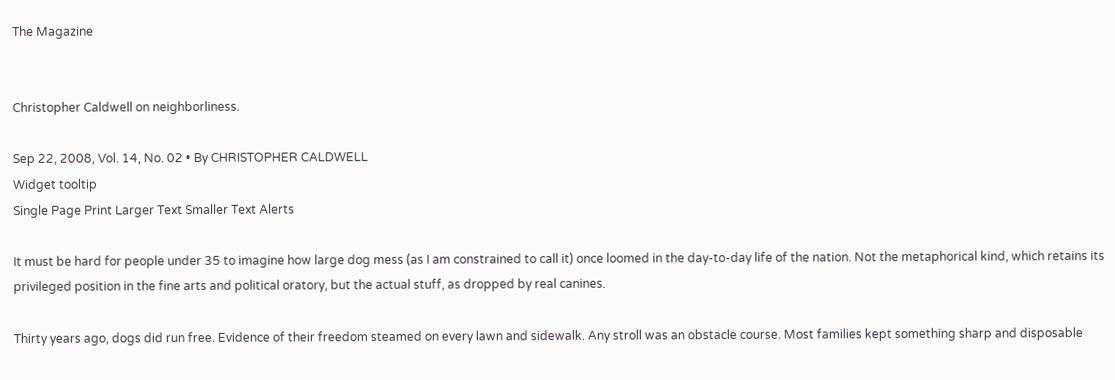The Magazine


Christopher Caldwell on neighborliness.

Sep 22, 2008, Vol. 14, No. 02 • By CHRISTOPHER CALDWELL
Widget tooltip
Single Page Print Larger Text Smaller Text Alerts

It must be hard for people under 35 to imagine how large dog mess (as I am constrained to call it) once loomed in the day-to-day life of the nation. Not the metaphorical kind, which retains its privileged position in the fine arts and political oratory, but the actual stuff, as dropped by real canines.

Thirty years ago, dogs did run free. Evidence of their freedom steamed on every lawn and sidewalk. Any stroll was an obstacle course. Most families kept something sharp and disposable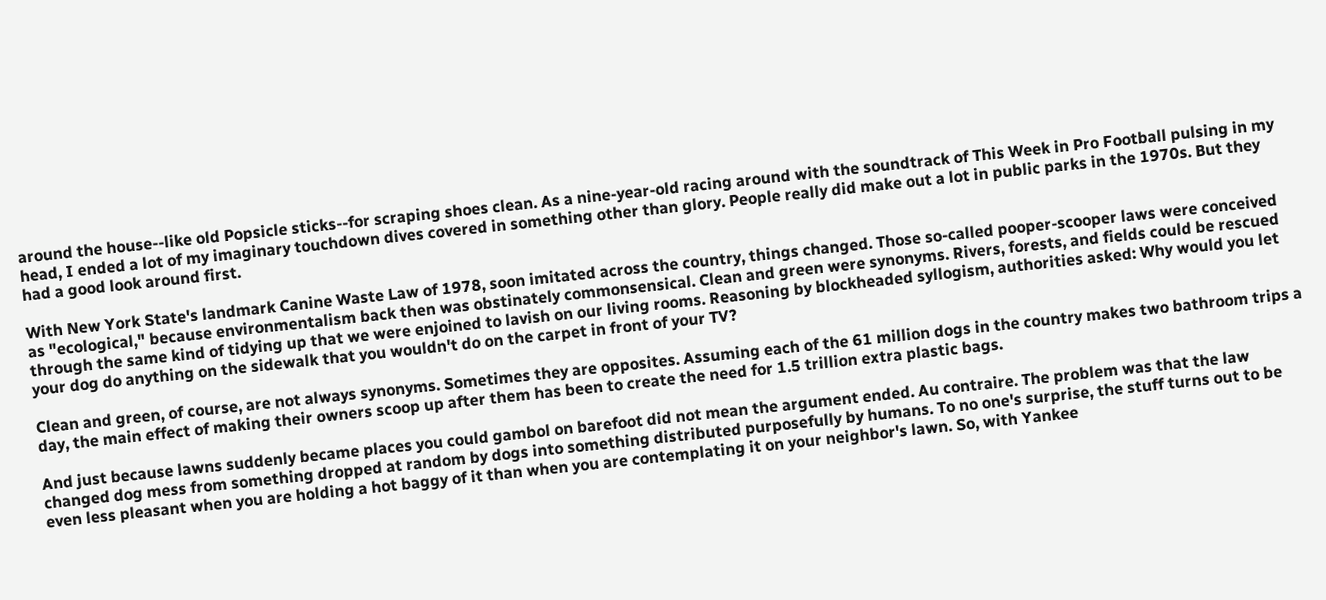around the house--like old Popsicle sticks--for scraping shoes clean. As a nine-year-old racing around with the soundtrack of This Week in Pro Football pulsing in my head, I ended a lot of my imaginary touchdown dives covered in something other than glory. People really did make out a lot in public parks in the 1970s. But they had a good look around first.

With New York State's landmark Canine Waste Law of 1978, soon imitated across the country, things changed. Those so-called pooper-scooper laws were conceived as "ecological," because environmentalism back then was obstinately commonsensical. Clean and green were synonyms. Rivers, forests, and fields could be rescued through the same kind of tidying up that we were enjoined to lavish on our living rooms. Reasoning by blockheaded syllogism, authorities asked: Why would you let your dog do anything on the sidewalk that you wouldn't do on the carpet in front of your TV?

Clean and green, of course, are not always synonyms. Sometimes they are opposites. Assuming each of the 61 million dogs in the country makes two bathroom trips a day, the main effect of making their owners scoop up after them has been to create the need for 1.5 trillion extra plastic bags.

And just because lawns suddenly became places you could gambol on barefoot did not mean the argument ended. Au contraire. The problem was that the law changed dog mess from something dropped at random by dogs into something distributed purposefully by humans. To no one's surprise, the stuff turns out to be even less pleasant when you are holding a hot baggy of it than when you are contemplating it on your neighbor's lawn. So, with Yankee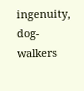ingenuity, dog-walkers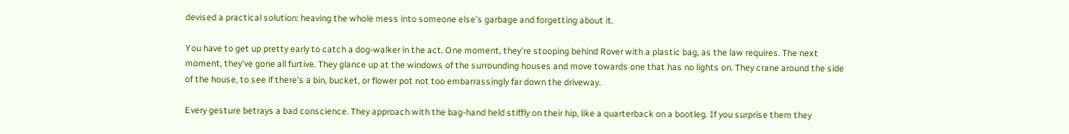devised a practical solution: heaving the whole mess into someone else's garbage and forgetting about it.

You have to get up pretty early to catch a dog-walker in the act. One moment, they're stooping behind Rover with a plastic bag, as the law requires. The next moment, they've gone all furtive. They glance up at the windows of the surrounding houses and move towards one that has no lights on. They crane around the side of the house, to see if there's a bin, bucket, or flower pot not too embarrassingly far down the driveway.

Every gesture betrays a bad conscience. They approach with the bag-hand held stiffly on their hip, like a quarterback on a bootleg. If you surprise them they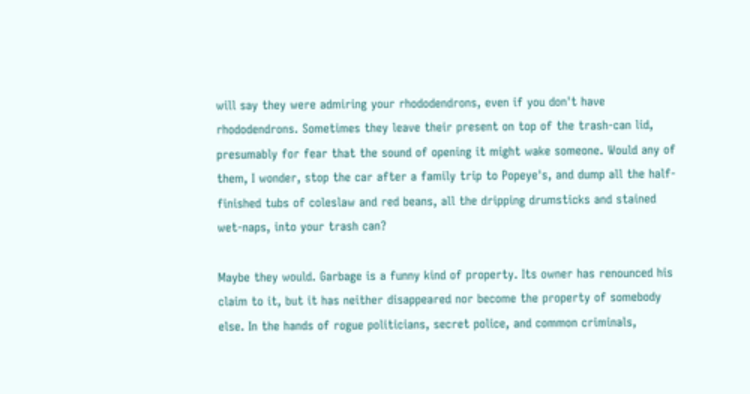will say they were admiring your rhododendrons, even if you don't have rhododendrons. Sometimes they leave their present on top of the trash-can lid, presumably for fear that the sound of opening it might wake someone. Would any of them, I wonder, stop the car after a family trip to Popeye's, and dump all the half-finished tubs of coleslaw and red beans, all the dripping drumsticks and stained wet-naps, into your trash can?

Maybe they would. Garbage is a funny kind of property. Its owner has renounced his claim to it, but it has neither disappeared nor become the property of somebody else. In the hands of rogue politicians, secret police, and common criminals,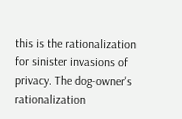this is the rationalization for sinister invasions of privacy. The dog-owner's rationalization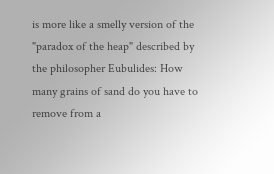is more like a smelly version of the "paradox of the heap" described by the philosopher Eubulides: How many grains of sand do you have to remove from a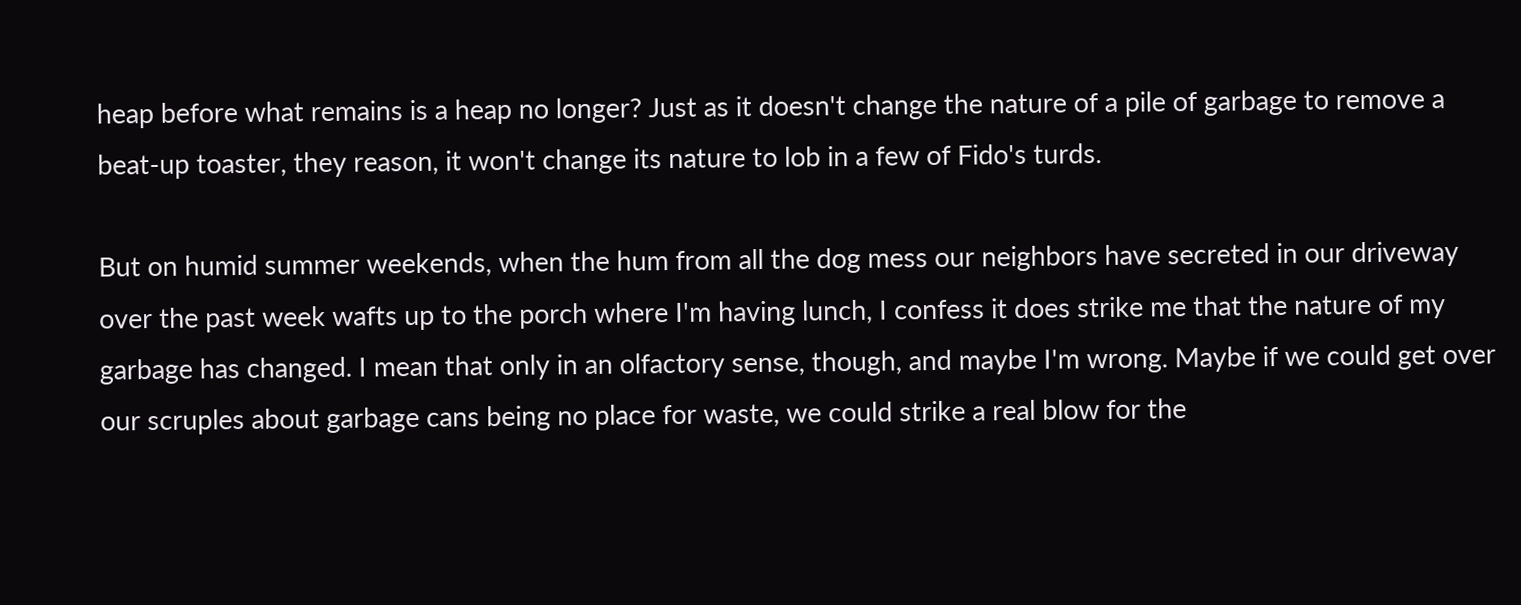heap before what remains is a heap no longer? Just as it doesn't change the nature of a pile of garbage to remove a beat-up toaster, they reason, it won't change its nature to lob in a few of Fido's turds.

But on humid summer weekends, when the hum from all the dog mess our neighbors have secreted in our driveway over the past week wafts up to the porch where I'm having lunch, I confess it does strike me that the nature of my garbage has changed. I mean that only in an olfactory sense, though, and maybe I'm wrong. Maybe if we could get over our scruples about garbage cans being no place for waste, we could strike a real blow for the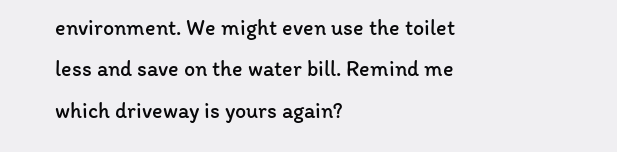environment. We might even use the toilet less and save on the water bill. Remind me which driveway is yours again?